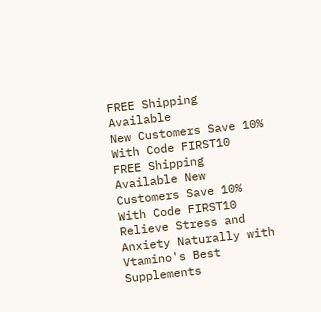FREE Shipping Available
New Customers Save 10% With Code FIRST10
FREE Shipping Available New Customers Save 10% With Code FIRST10
Relieve Stress and Anxiety Naturally with Vtamino's Best Supplements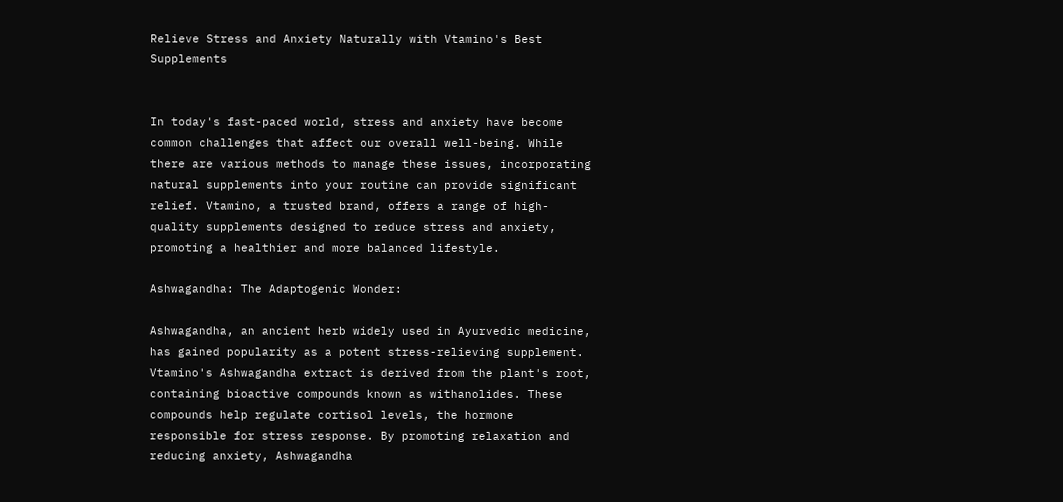Relieve Stress and Anxiety Naturally with Vtamino's Best Supplements


In today's fast-paced world, stress and anxiety have become common challenges that affect our overall well-being. While there are various methods to manage these issues, incorporating natural supplements into your routine can provide significant relief. Vtamino, a trusted brand, offers a range of high-quality supplements designed to reduce stress and anxiety, promoting a healthier and more balanced lifestyle.

Ashwagandha: The Adaptogenic Wonder:

Ashwagandha, an ancient herb widely used in Ayurvedic medicine, has gained popularity as a potent stress-relieving supplement. Vtamino's Ashwagandha extract is derived from the plant's root, containing bioactive compounds known as withanolides. These compounds help regulate cortisol levels, the hormone responsible for stress response. By promoting relaxation and reducing anxiety, Ashwagandha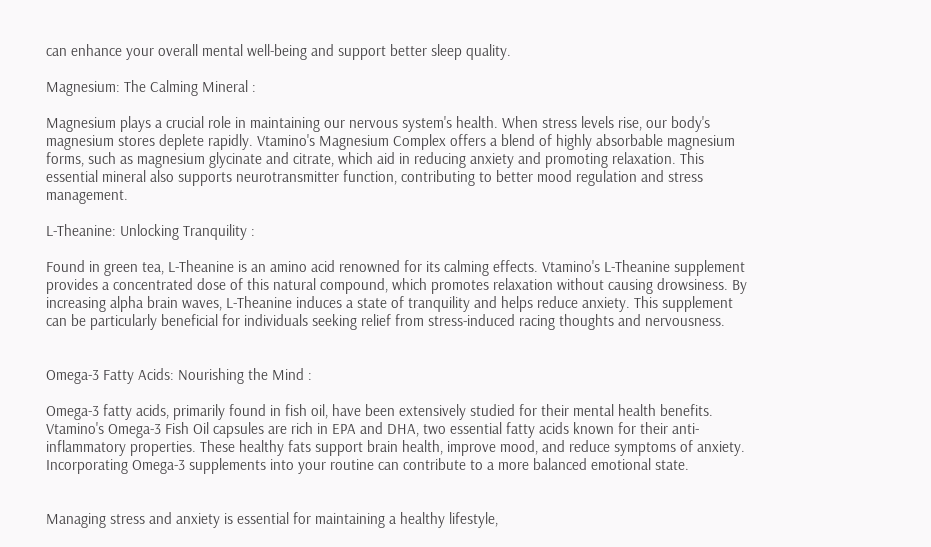can enhance your overall mental well-being and support better sleep quality.

Magnesium: The Calming Mineral :

Magnesium plays a crucial role in maintaining our nervous system's health. When stress levels rise, our body's magnesium stores deplete rapidly. Vtamino's Magnesium Complex offers a blend of highly absorbable magnesium forms, such as magnesium glycinate and citrate, which aid in reducing anxiety and promoting relaxation. This essential mineral also supports neurotransmitter function, contributing to better mood regulation and stress management.

L-Theanine: Unlocking Tranquility :

Found in green tea, L-Theanine is an amino acid renowned for its calming effects. Vtamino's L-Theanine supplement provides a concentrated dose of this natural compound, which promotes relaxation without causing drowsiness. By increasing alpha brain waves, L-Theanine induces a state of tranquility and helps reduce anxiety. This supplement can be particularly beneficial for individuals seeking relief from stress-induced racing thoughts and nervousness.


Omega-3 Fatty Acids: Nourishing the Mind :

Omega-3 fatty acids, primarily found in fish oil, have been extensively studied for their mental health benefits. Vtamino's Omega-3 Fish Oil capsules are rich in EPA and DHA, two essential fatty acids known for their anti-inflammatory properties. These healthy fats support brain health, improve mood, and reduce symptoms of anxiety. Incorporating Omega-3 supplements into your routine can contribute to a more balanced emotional state.


Managing stress and anxiety is essential for maintaining a healthy lifestyle,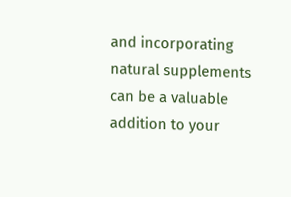and incorporating natural supplements can be a valuable addition to your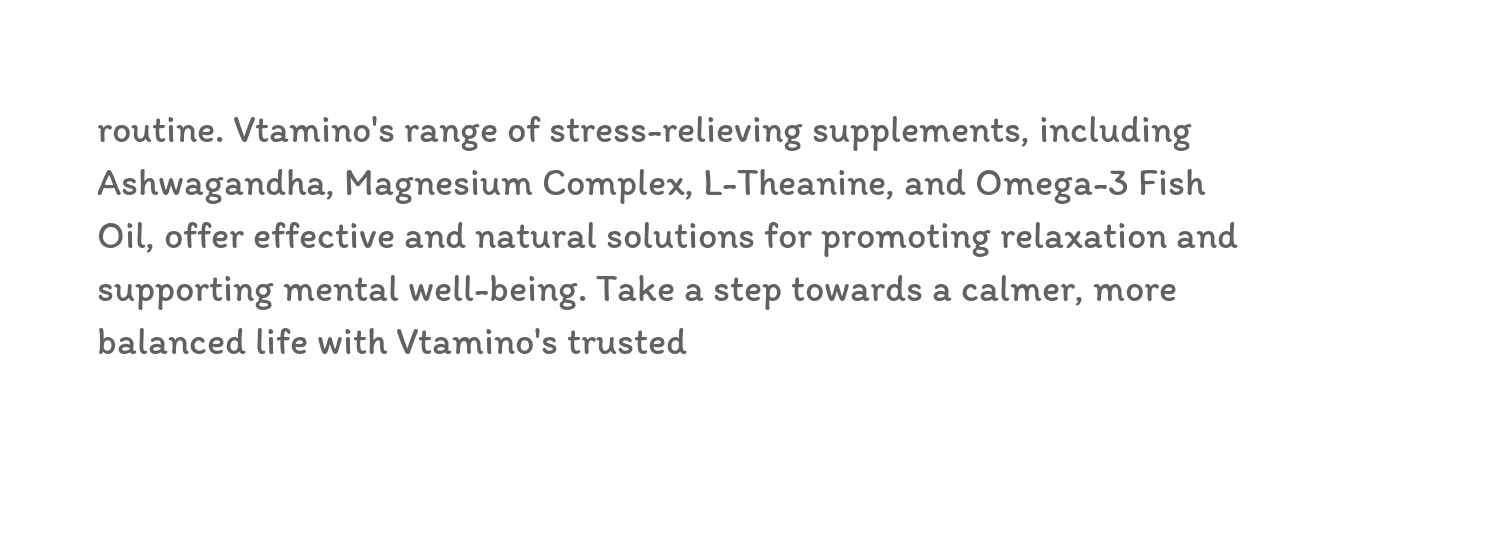routine. Vtamino's range of stress-relieving supplements, including Ashwagandha, Magnesium Complex, L-Theanine, and Omega-3 Fish Oil, offer effective and natural solutions for promoting relaxation and supporting mental well-being. Take a step towards a calmer, more balanced life with Vtamino's trusted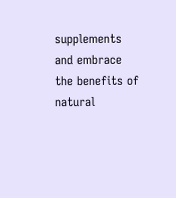supplements and embrace the benefits of natural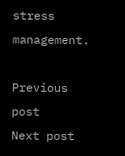stress management.

Previous post
Next post